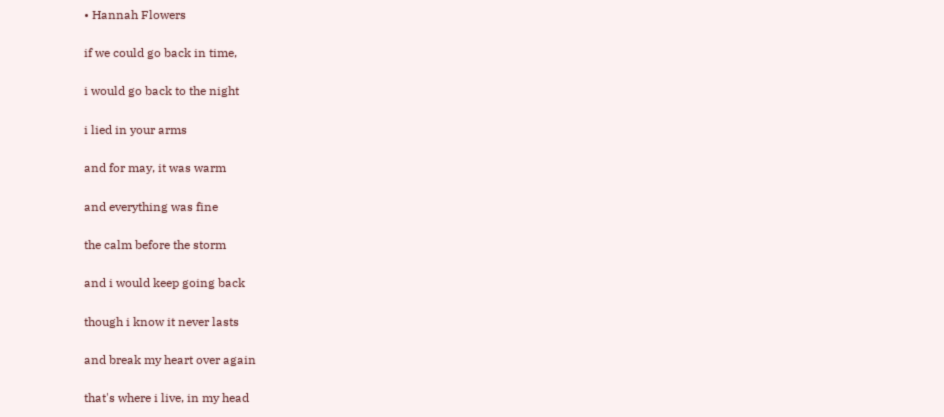• Hannah Flowers

if we could go back in time,

i would go back to the night

i lied in your arms

and for may, it was warm

and everything was fine

the calm before the storm

and i would keep going back

though i know it never lasts

and break my heart over again

that's where i live, in my head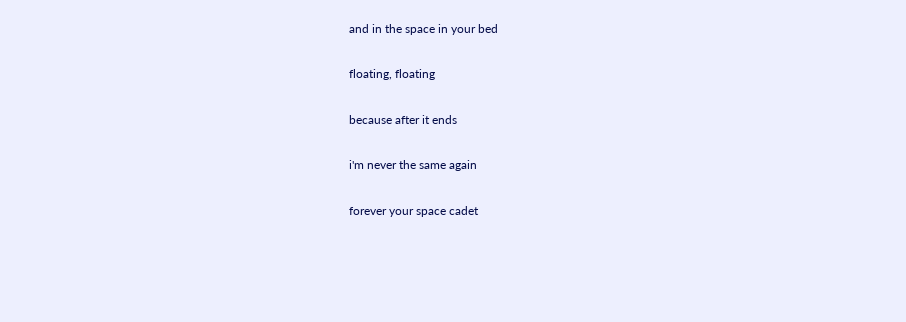and in the space in your bed

floating, floating

because after it ends

i'm never the same again

forever your space cadet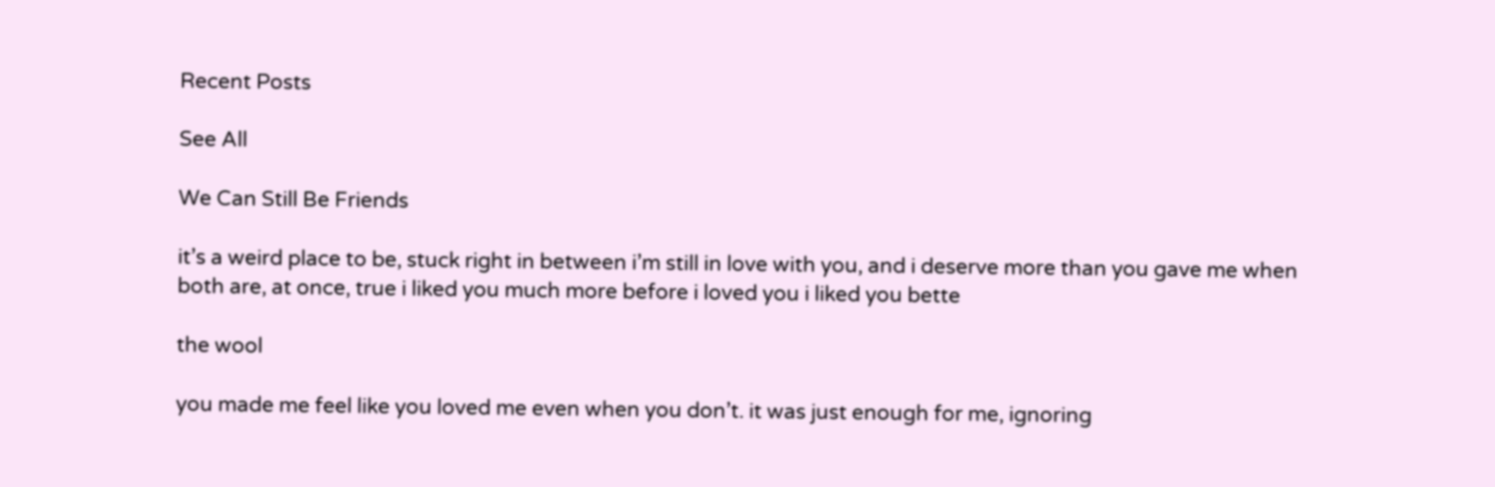Recent Posts

See All

We Can Still Be Friends

it’s a weird place to be, stuck right in between i’m still in love with you, and i deserve more than you gave me when both are, at once, true i liked you much more before i loved you i liked you bette

the wool

you made me feel like you loved me even when you don’t. it was just enough for me, ignoring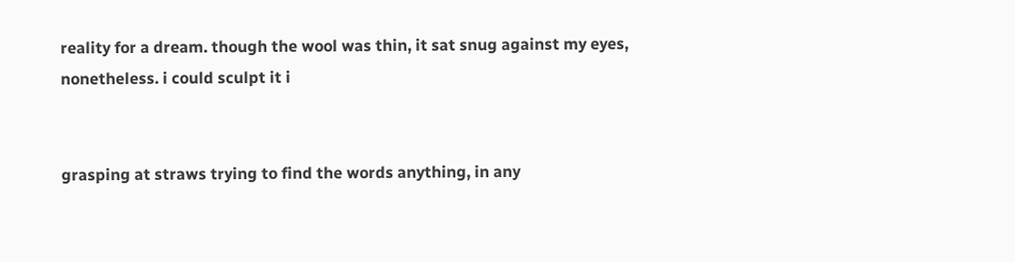reality for a dream. though the wool was thin, it sat snug against my eyes, nonetheless. i could sculpt it i


grasping at straws trying to find the words anything, in any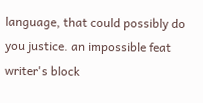language, that could possibly do you justice. an impossible feat writer's block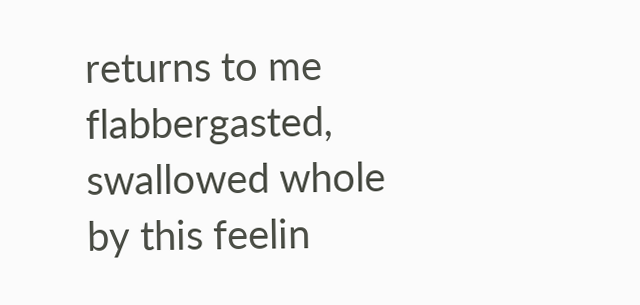returns to me flabbergasted, swallowed whole by this feelin